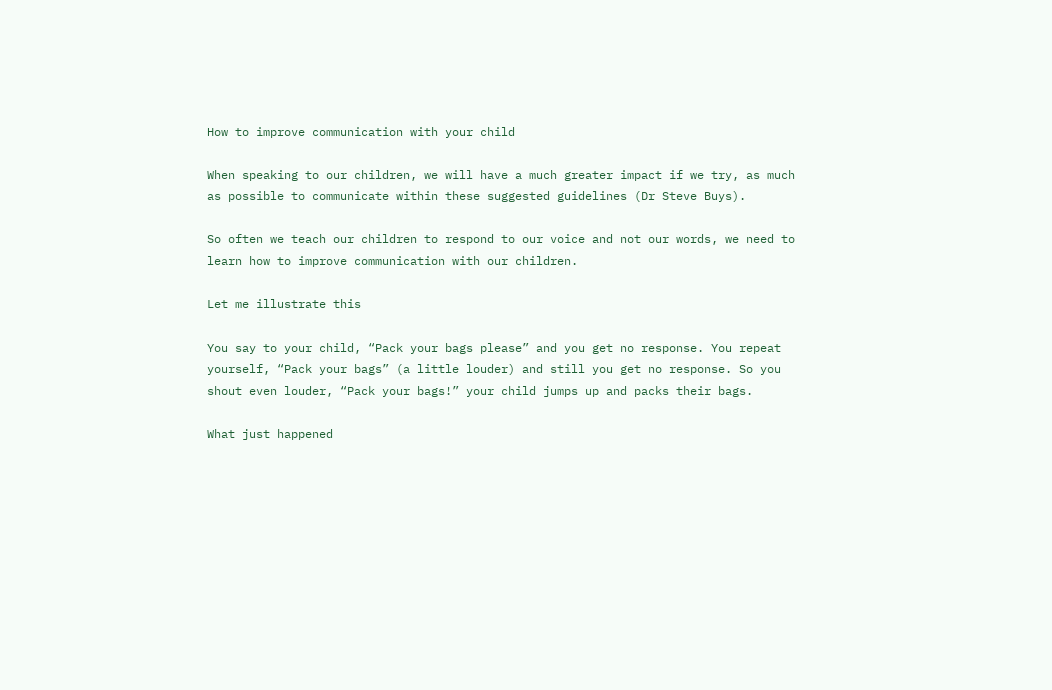How to improve communication with your child

When speaking to our children, we will have a much greater impact if we try, as much as possible to communicate within these suggested guidelines (Dr Steve Buys).

So often we teach our children to respond to our voice and not our words, we need to learn how to improve communication with our children.

Let me illustrate this

You say to your child, “Pack your bags please” and you get no response. You repeat yourself, “Pack your bags” (a little louder) and still you get no response. So you shout even louder, “Pack your bags!” your child jumps up and packs their bags.

What just happened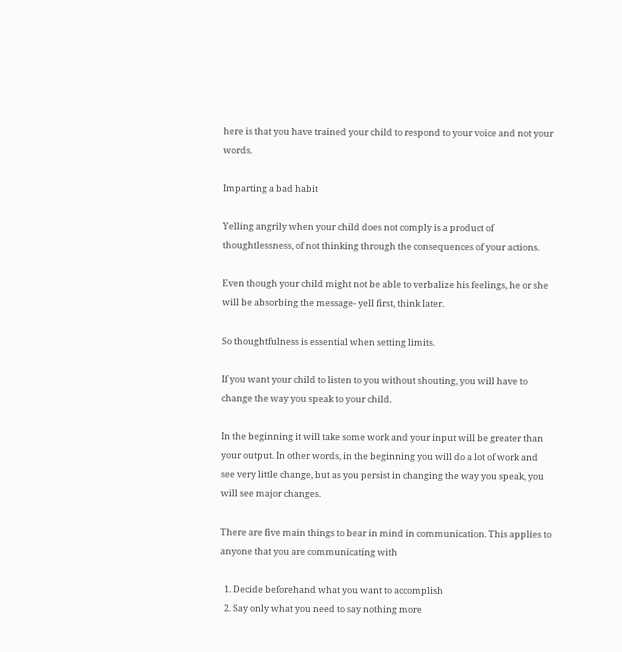here is that you have trained your child to respond to your voice and not your words.

Imparting a bad habit

Yelling angrily when your child does not comply is a product of thoughtlessness, of not thinking through the consequences of your actions.

Even though your child might not be able to verbalize his feelings, he or she will be absorbing the message- yell first, think later.

So thoughtfulness is essential when setting limits.

If you want your child to listen to you without shouting, you will have to change the way you speak to your child.

In the beginning it will take some work and your input will be greater than your output. In other words, in the beginning you will do a lot of work and see very little change, but as you persist in changing the way you speak, you will see major changes.

There are five main things to bear in mind in communication. This applies to anyone that you are communicating with

  1. Decide beforehand what you want to accomplish
  2. Say only what you need to say nothing more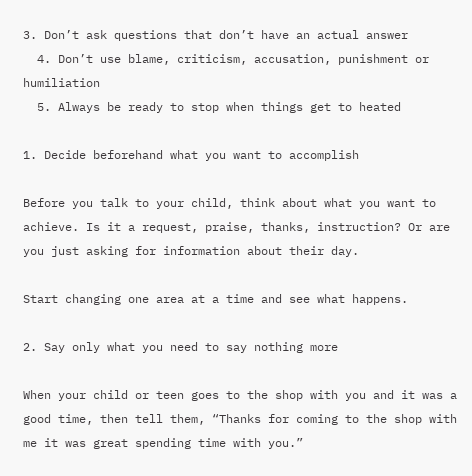3. Don’t ask questions that don’t have an actual answer
  4. Don’t use blame, criticism, accusation, punishment or humiliation
  5. Always be ready to stop when things get to heated

1. Decide beforehand what you want to accomplish

Before you talk to your child, think about what you want to achieve. Is it a request, praise, thanks, instruction? Or are you just asking for information about their day.

Start changing one area at a time and see what happens.

2. Say only what you need to say nothing more

When your child or teen goes to the shop with you and it was a good time, then tell them, “Thanks for coming to the shop with me it was great spending time with you.”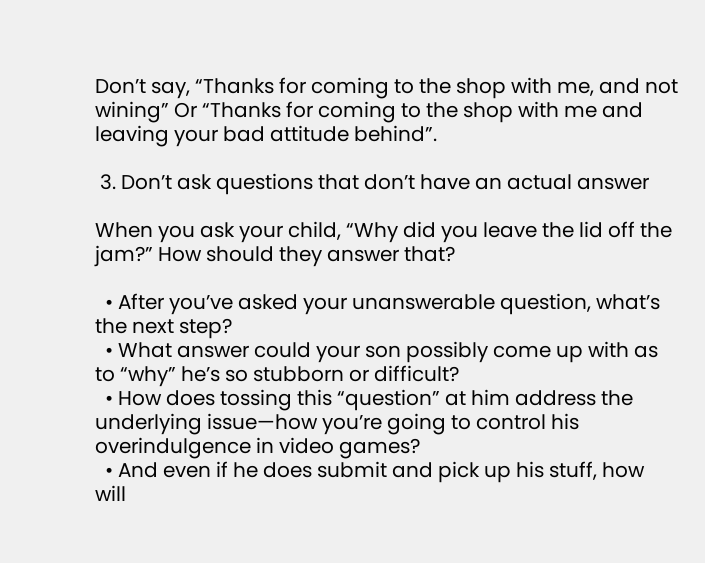Don’t say, “Thanks for coming to the shop with me, and not wining” Or “Thanks for coming to the shop with me and leaving your bad attitude behind”.

 3. Don’t ask questions that don’t have an actual answer

When you ask your child, “Why did you leave the lid off the jam?” How should they answer that?

  • After you’ve asked your unanswerable question, what’s the next step?
  • What answer could your son possibly come up with as to “why” he’s so stubborn or difficult?
  • How does tossing this “question” at him address the underlying issue—how you’re going to control his overindulgence in video games?
  • And even if he does submit and pick up his stuff, how will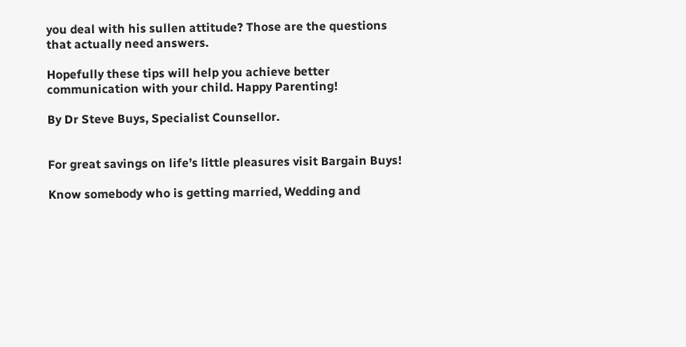you deal with his sullen attitude? Those are the questions that actually need answers.

Hopefully these tips will help you achieve better communication with your child. Happy Parenting!

By Dr Steve Buys, Specialist Counsellor.


For great savings on life’s little pleasures visit Bargain Buys!

Know somebody who is getting married, Wedding and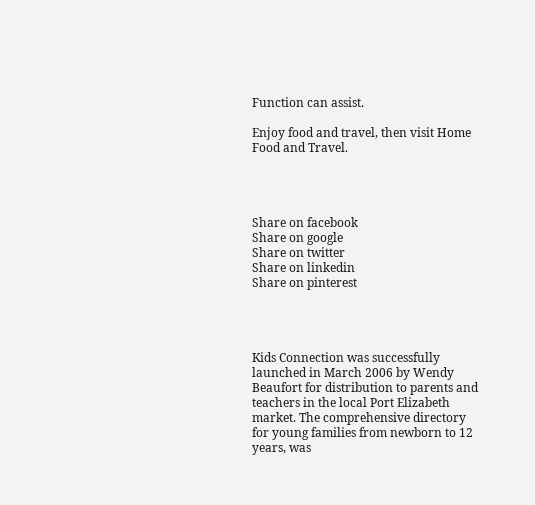Function can assist.

Enjoy food and travel, then visit Home Food and Travel.




Share on facebook
Share on google
Share on twitter
Share on linkedin
Share on pinterest




Kids Connection was successfully launched in March 2006 by Wendy Beaufort for distribution to parents and teachers in the local Port Elizabeth market. The comprehensive directory for young families from newborn to 12 years, was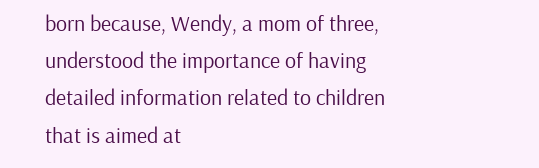born because, Wendy, a mom of three, understood the importance of having detailed information related to children that is aimed at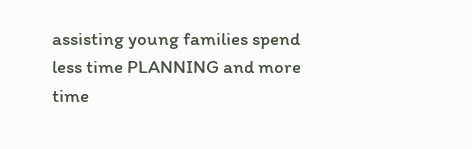assisting young families spend less time PLANNING and more time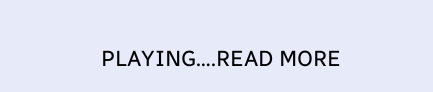PLAYING….READ MORE